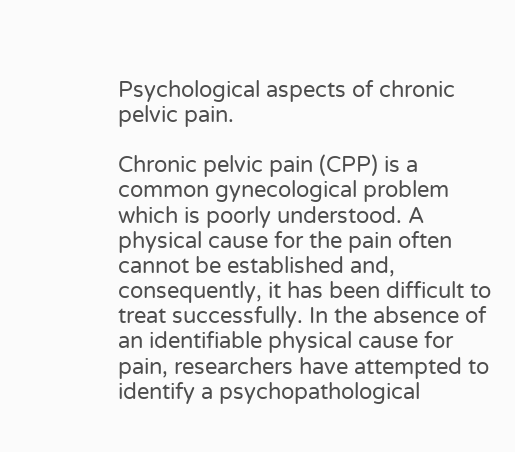Psychological aspects of chronic pelvic pain.

Chronic pelvic pain (CPP) is a common gynecological problem which is poorly understood. A physical cause for the pain often cannot be established and, consequently, it has been difficult to treat successfully. In the absence of an identifiable physical cause for pain, researchers have attempted to identify a psychopathological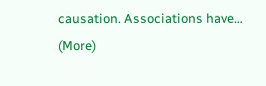causation. Associations have… (More)